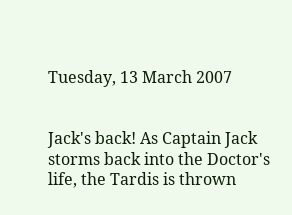Tuesday, 13 March 2007


Jack's back! As Captain Jack storms back into the Doctor's life, the Tardis is thrown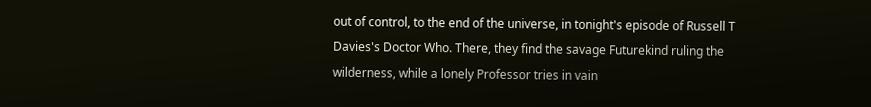out of control, to the end of the universe, in tonight's episode of Russell T Davies's Doctor Who. There, they find the savage Futurekind ruling the wilderness, while a lonely Professor tries in vain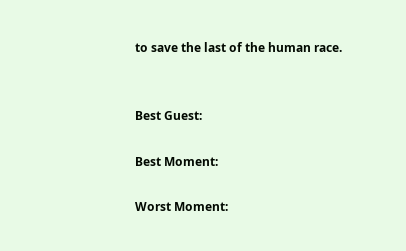to save the last of the human race.


Best Guest:

Best Moment:

Worst Moment: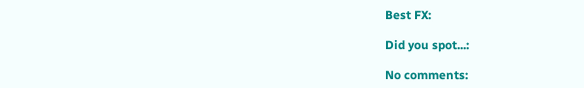Best FX:

Did you spot...:

No comments: